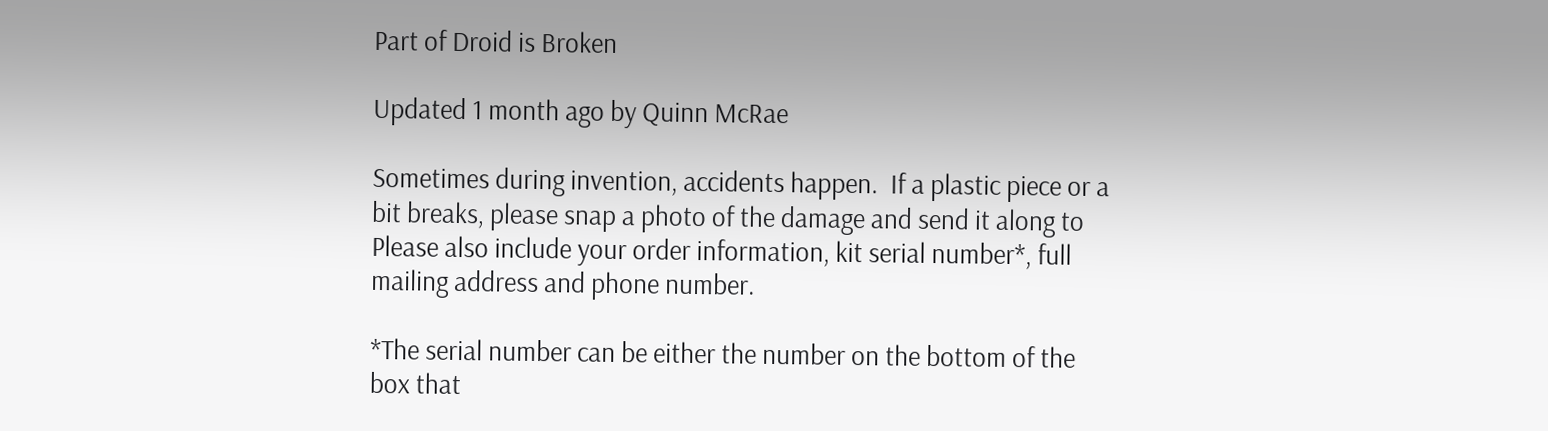Part of Droid is Broken

Updated 1 month ago by Quinn McRae

Sometimes during invention, accidents happen.  If a plastic piece or a bit breaks, please snap a photo of the damage and send it along to  Please also include your order information, kit serial number*, full mailing address and phone number.

*The serial number can be either the number on the bottom of the box that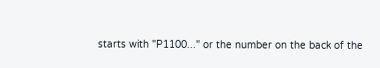starts with "P1100..." or the number on the back of the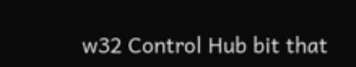w32 Control Hub bit that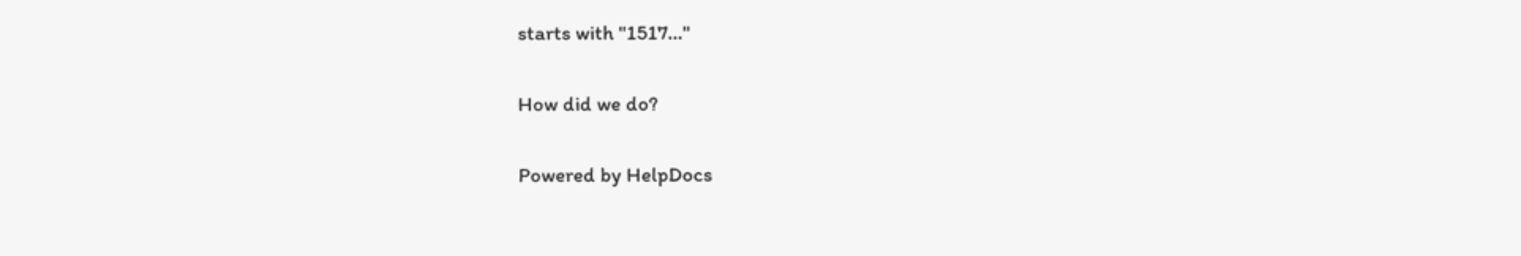starts with "1517..."

How did we do?

Powered by HelpDocs